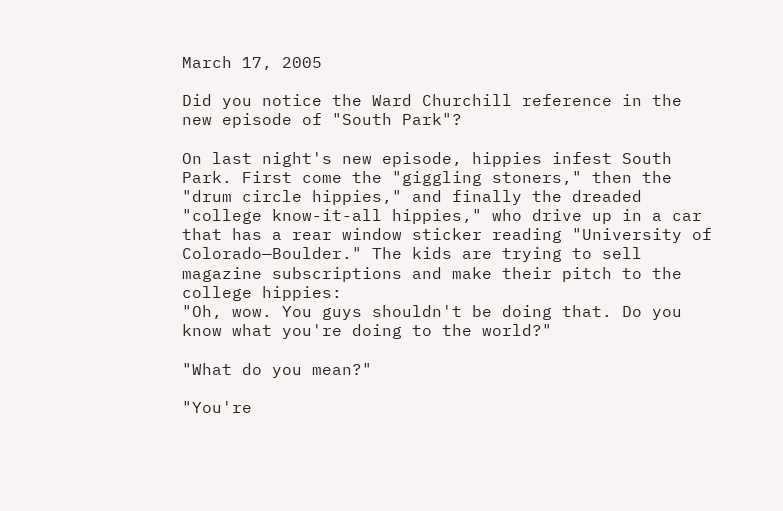March 17, 2005

Did you notice the Ward Churchill reference in the new episode of "South Park"?

On last night's new episode, hippies infest South Park. First come the "giggling stoners," then the "drum circle hippies," and finally the dreaded "college know-it-all hippies," who drive up in a car that has a rear window sticker reading "University of Colorado—Boulder." The kids are trying to sell magazine subscriptions and make their pitch to the college hippies:
"Oh, wow. You guys shouldn't be doing that. Do you know what you're doing to the world?"

"What do you mean?"

"You're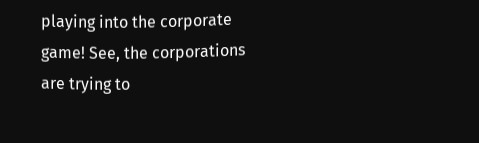playing into the corporate game! See, the corporations are trying to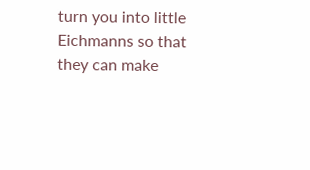turn you into little Eichmanns so that they can make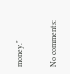money."

No comments: